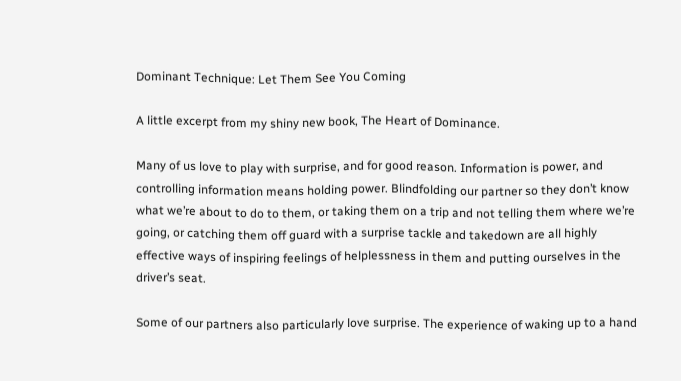Dominant Technique: Let Them See You Coming

A little excerpt from my shiny new book, The Heart of Dominance.

Many of us love to play with surprise, and for good reason. Information is power, and controlling information means holding power. Blindfolding our partner so they don’t know what we’re about to do to them, or taking them on a trip and not telling them where we’re going, or catching them off guard with a surprise tackle and takedown are all highly effective ways of inspiring feelings of helplessness in them and putting ourselves in the driver’s seat.

Some of our partners also particularly love surprise. The experience of waking up to a hand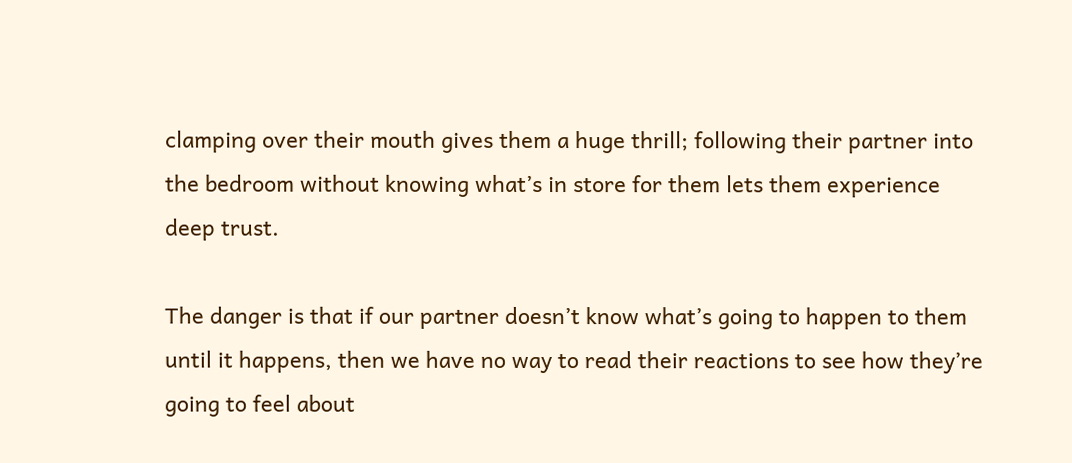clamping over their mouth gives them a huge thrill; following their partner into the bedroom without knowing what’s in store for them lets them experience deep trust.

The danger is that if our partner doesn’t know what’s going to happen to them until it happens, then we have no way to read their reactions to see how they’re going to feel about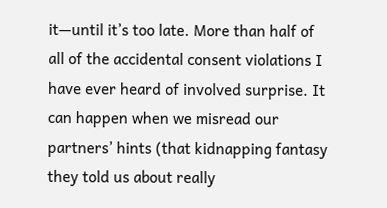it—until it’s too late. More than half of all of the accidental consent violations I have ever heard of involved surprise. It can happen when we misread our partners’ hints (that kidnapping fantasy they told us about really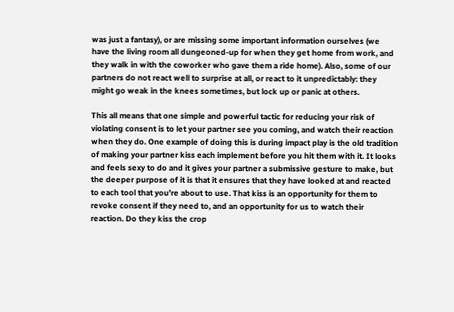was just a fantasy), or are missing some important information ourselves (we have the living room all dungeoned-up for when they get home from work, and they walk in with the coworker who gave them a ride home). Also, some of our partners do not react well to surprise at all, or react to it unpredictably: they might go weak in the knees sometimes, but lock up or panic at others.

This all means that one simple and powerful tactic for reducing your risk of violating consent is to let your partner see you coming, and watch their reaction when they do. One example of doing this is during impact play is the old tradition of making your partner kiss each implement before you hit them with it. It looks and feels sexy to do and it gives your partner a submissive gesture to make, but the deeper purpose of it is that it ensures that they have looked at and reacted to each tool that you’re about to use. That kiss is an opportunity for them to revoke consent if they need to, and an opportunity for us to watch their reaction. Do they kiss the crop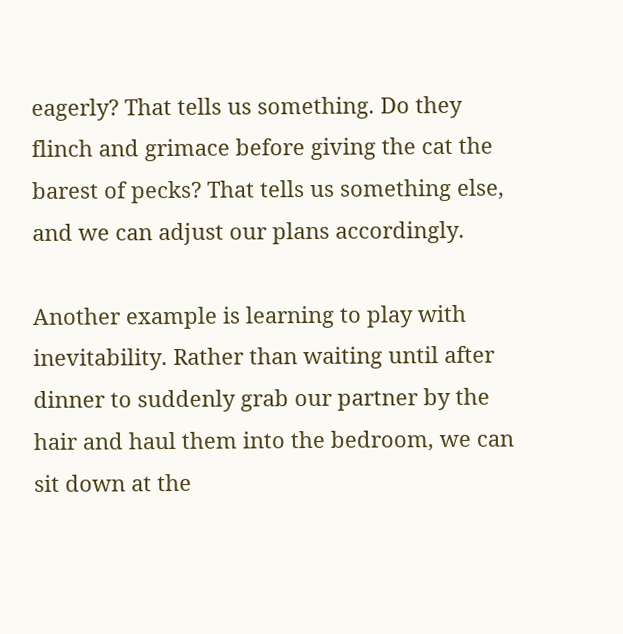eagerly? That tells us something. Do they flinch and grimace before giving the cat the barest of pecks? That tells us something else, and we can adjust our plans accordingly.

Another example is learning to play with inevitability. Rather than waiting until after dinner to suddenly grab our partner by the hair and haul them into the bedroom, we can sit down at the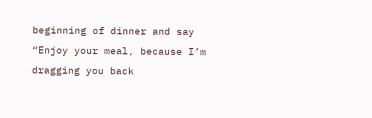beginning of dinner and say “Enjoy your meal, because I’m dragging you back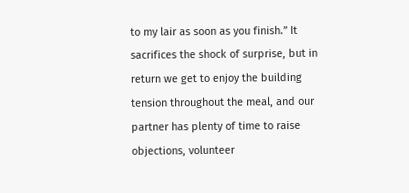to my lair as soon as you finish.” It sacrifices the shock of surprise, but in return we get to enjoy the building tension throughout the meal, and our partner has plenty of time to raise objections, volunteer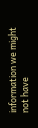information we might not have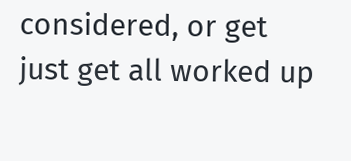considered, or get just get all worked up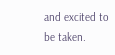and excited to be taken.